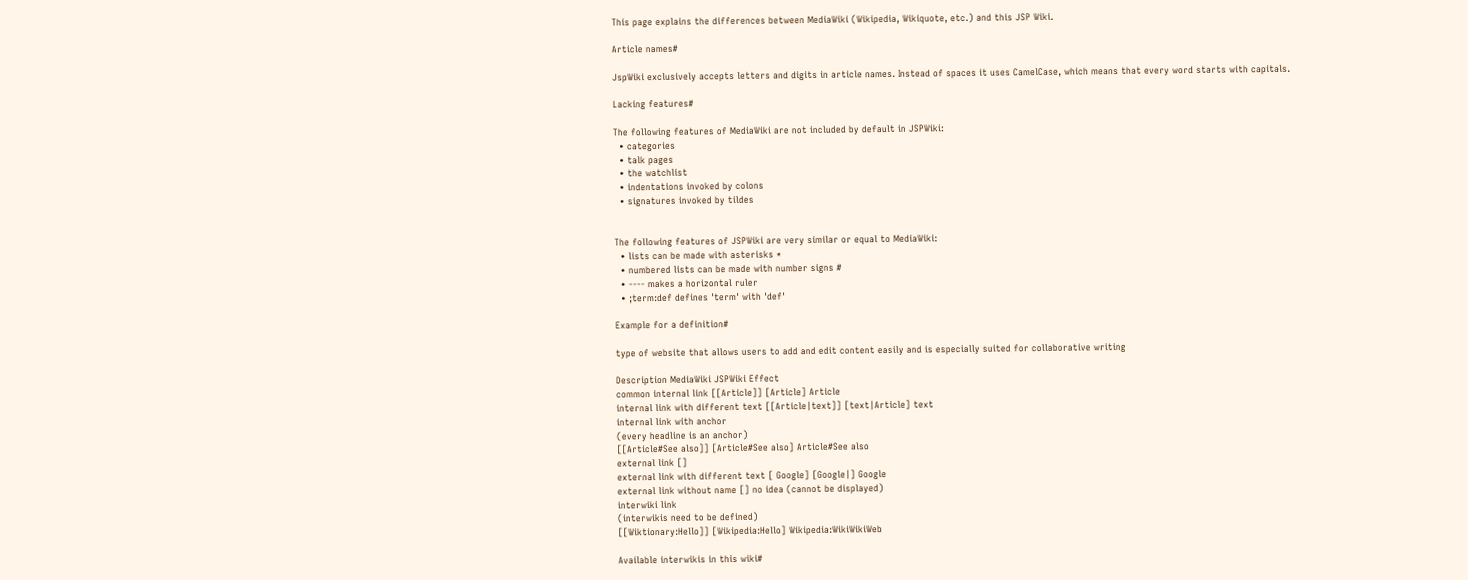This page explains the differences between MediaWiki (Wikipedia, Wikiquote, etc.) and this JSP Wiki.

Article names#

JspWiki exclusively accepts letters and digits in article names. Instead of spaces it uses CamelCase, which means that every word starts with capitals.

Lacking features#

The following features of MediaWiki are not included by default in JSPWiki:
  • categories
  • talk pages
  • the watchlist
  • indentations invoked by colons
  • signatures invoked by tildes


The following features of JSPWiki are very similar or equal to MediaWiki:
  • lists can be made with asterisks *
  • numbered lists can be made with number signs #
  • ---- makes a horizontal ruler
  • ;term:def defines 'term' with 'def'

Example for a definition#

type of website that allows users to add and edit content easily and is especially suited for collaborative writing

Description MediaWiki JSPWiki Effect
common internal link [[Article]] [Article] Article
internal link with different text [[Article|text]] [text|Article] text
internal link with anchor
(every headline is an anchor)
[[Article#See also]] [Article#See also] Article#See also
external link []
external link with different text [ Google] [Google|] Google
external link without name [] no idea (cannot be displayed)
interwiki link
(interwikis need to be defined)
[[Wiktionary:Hello]] [Wikipedia:Hello] Wikipedia:WikiWikiWeb

Available interwikis in this wiki#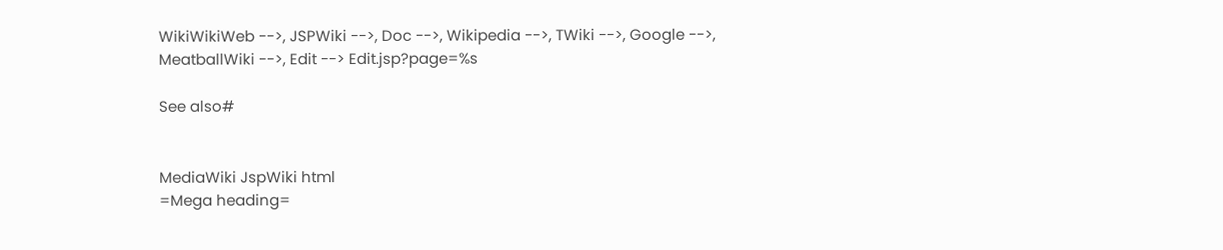WikiWikiWeb -->, JSPWiki -->, Doc -->, Wikipedia -->, TWiki -->, Google -->, MeatballWiki -->, Edit --> Edit.jsp?page=%s

See also#


MediaWiki JspWiki html
=Mega heading=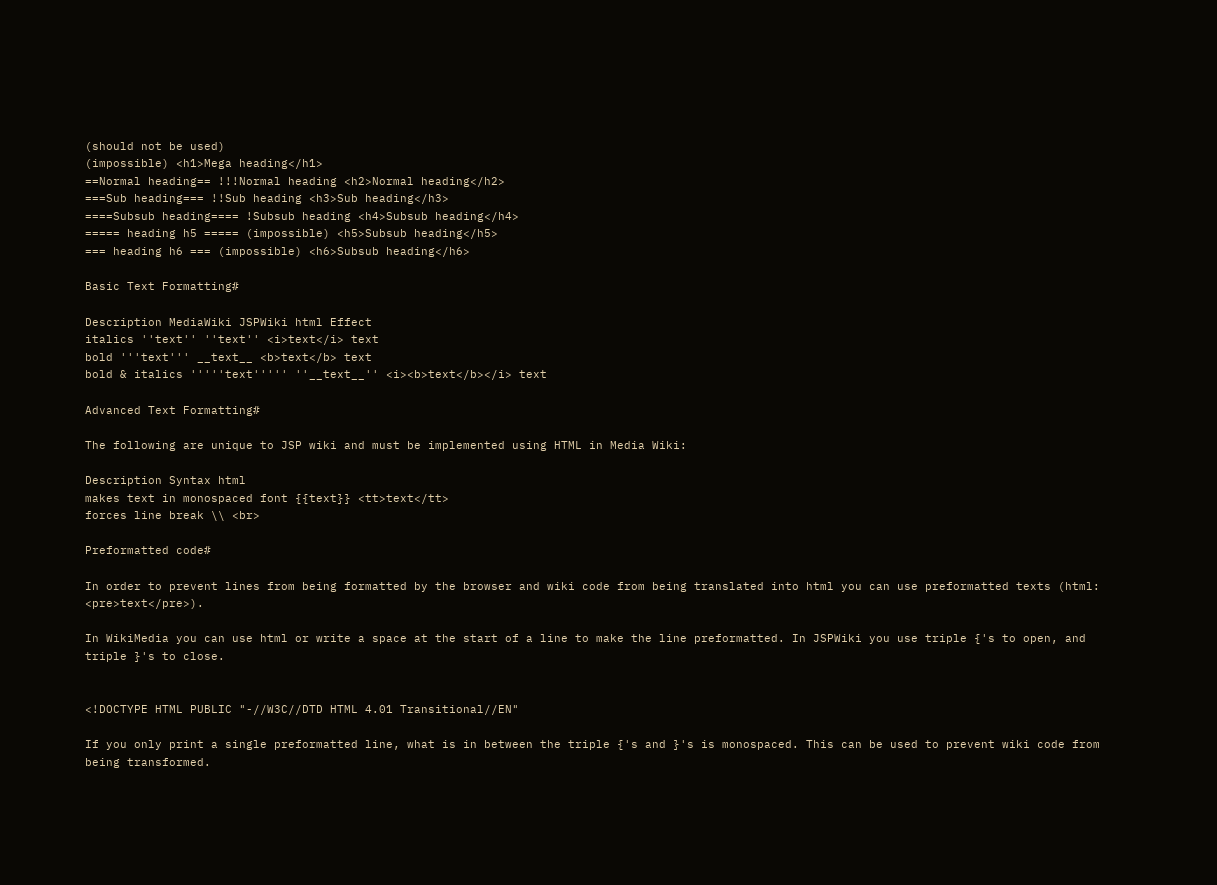(should not be used)
(impossible) <h1>Mega heading</h1>
==Normal heading== !!!Normal heading <h2>Normal heading</h2>
===Sub heading=== !!Sub heading <h3>Sub heading</h3>
====Subsub heading==== !Subsub heading <h4>Subsub heading</h4>
===== heading h5 ===== (impossible) <h5>Subsub heading</h5>
=== heading h6 === (impossible) <h6>Subsub heading</h6>

Basic Text Formatting#

Description MediaWiki JSPWiki html Effect
italics ''text'' ''text'' <i>text</i> text
bold '''text''' __text__ <b>text</b> text
bold & italics '''''text''''' ''__text__'' <i><b>text</b></i> text

Advanced Text Formatting#

The following are unique to JSP wiki and must be implemented using HTML in Media Wiki:

Description Syntax html
makes text in monospaced font {{text}} <tt>text</tt>
forces line break \\ <br>

Preformatted code#

In order to prevent lines from being formatted by the browser and wiki code from being translated into html you can use preformatted texts (html: <pre>text</pre>).

In WikiMedia you can use html or write a space at the start of a line to make the line preformatted. In JSPWiki you use triple {'s to open, and triple }'s to close.


<!DOCTYPE HTML PUBLIC "-//W3C//DTD HTML 4.01 Transitional//EN"

If you only print a single preformatted line, what is in between the triple {'s and }'s is monospaced. This can be used to prevent wiki code from being transformed.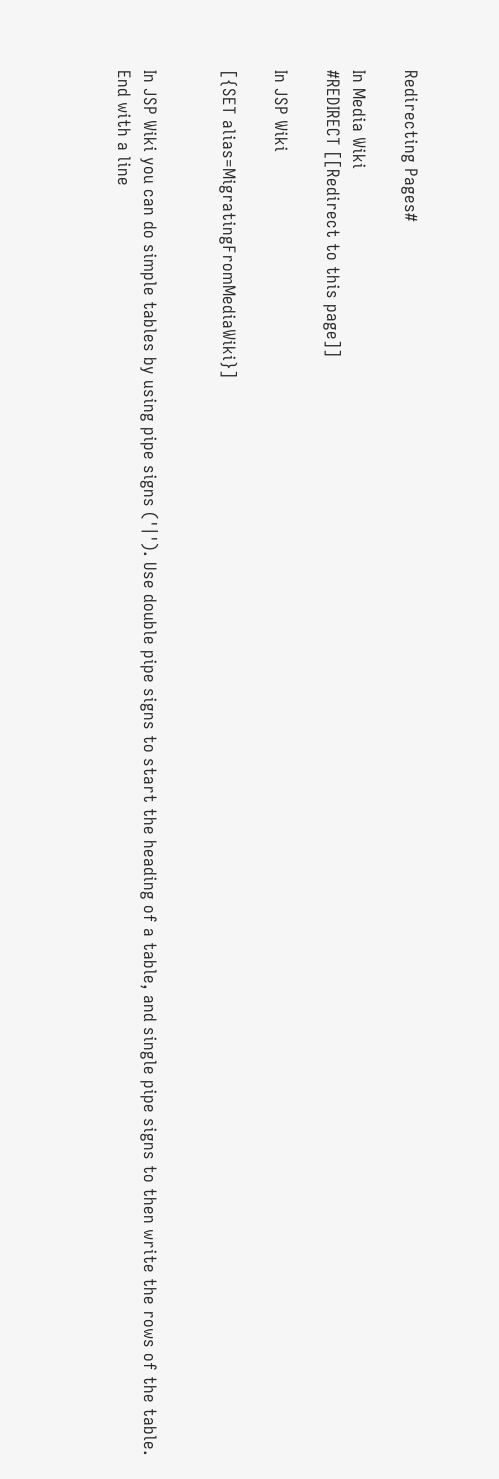Redirecting Pages#

In Media Wiki
#REDIRECT [[Redirect to this page]]

In JSP Wiki

[{SET alias=MigratingFromMediaWiki}]


In JSP Wiki you can do simple tables by using pipe signs ('|'). Use double pipe signs to start the heading of a table, and single pipe signs to then write the rows of the table. End with a line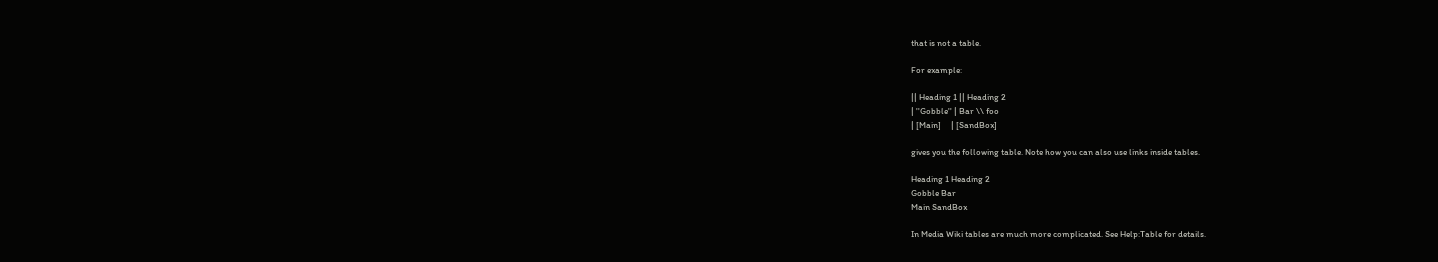that is not a table.

For example:

|| Heading 1 || Heading 2
| ''Gobble'' | Bar \\ foo
| [Main]     | [SandBox]

gives you the following table. Note how you can also use links inside tables.

Heading 1 Heading 2
Gobble Bar
Main SandBox

In Media Wiki tables are much more complicated. See Help:Table for details.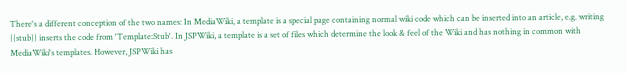There's a different conception of the two names: In MediaWiki, a template is a special page containing normal wiki code which can be inserted into an article, e.g. writing {{stub}} inserts the code from 'Template:Stub'. In JSPWiki, a template is a set of files which determine the look & feel of the Wiki and has nothing in common with MediaWiki's templates. However, JSPWiki has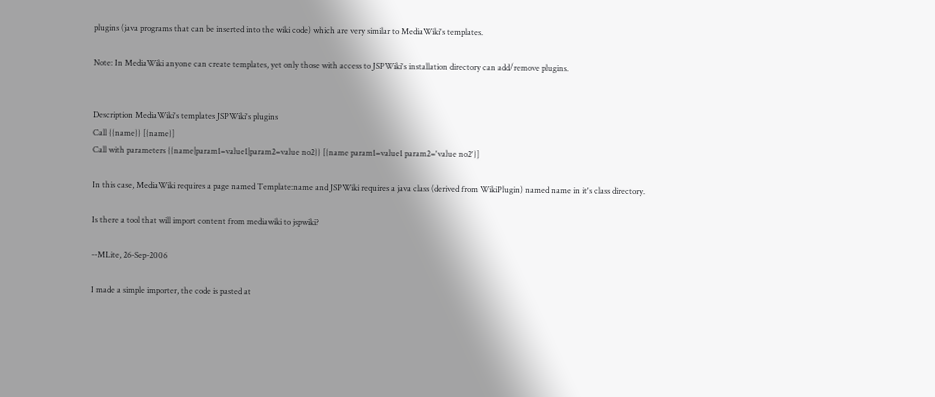plugins (java programs that can be inserted into the wiki code) which are very similar to MediaWiki's templates.

Note: In MediaWiki anyone can create templates, yet only those with access to JSPWiki's installation directory can add/remove plugins.


Description MediaWiki's templates JSPWiki's plugins
Call {{name}} [{name}]
Call with parameters {{name|param1=value1|param2=value no2}} [{name param1=value1 param2='value no2'}]

In this case, MediaWiki requires a page named Template:name and JSPWiki requires a java class (derived from WikiPlugin) named name in it's class directory.

Is there a tool that will import content from mediawiki to jspwiki?

--MLite, 26-Sep-2006

I made a simple importer, the code is pasted at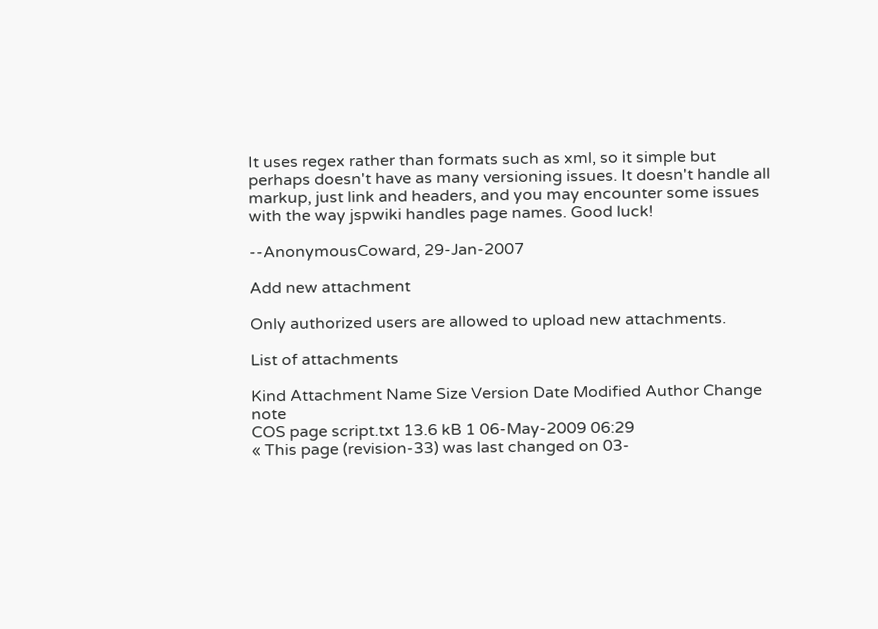It uses regex rather than formats such as xml, so it simple but perhaps doesn't have as many versioning issues. It doesn't handle all markup, just link and headers, and you may encounter some issues with the way jspwiki handles page names. Good luck!

--AnonymousCoward, 29-Jan-2007

Add new attachment

Only authorized users are allowed to upload new attachments.

List of attachments

Kind Attachment Name Size Version Date Modified Author Change note
COS page script.txt 13.6 kB 1 06-May-2009 06:29
« This page (revision-33) was last changed on 03-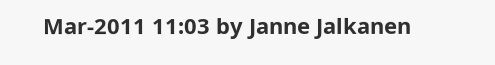Mar-2011 11:03 by Janne Jalkanen